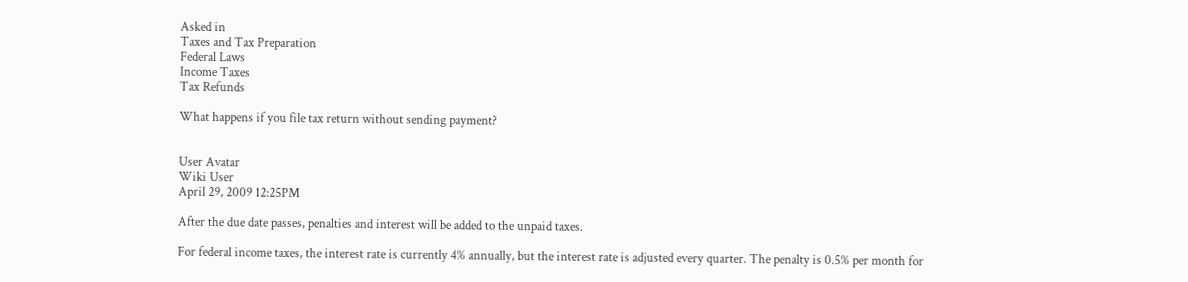Asked in
Taxes and Tax Preparation
Federal Laws
Income Taxes
Tax Refunds

What happens if you file tax return without sending payment?


User Avatar
Wiki User
April 29, 2009 12:25PM

After the due date passes, penalties and interest will be added to the unpaid taxes.

For federal income taxes, the interest rate is currently 4% annually, but the interest rate is adjusted every quarter. The penalty is 0.5% per month for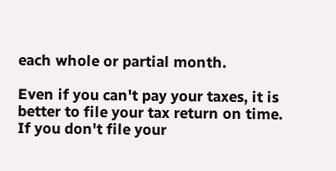each whole or partial month.

Even if you can't pay your taxes, it is better to file your tax return on time. If you don't file your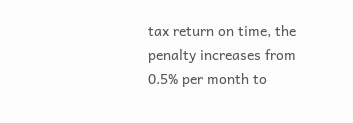tax return on time, the penalty increases from 0.5% per month to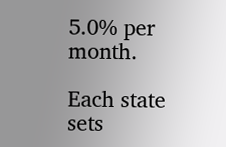5.0% per month.

Each state sets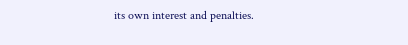its own interest and penalties.